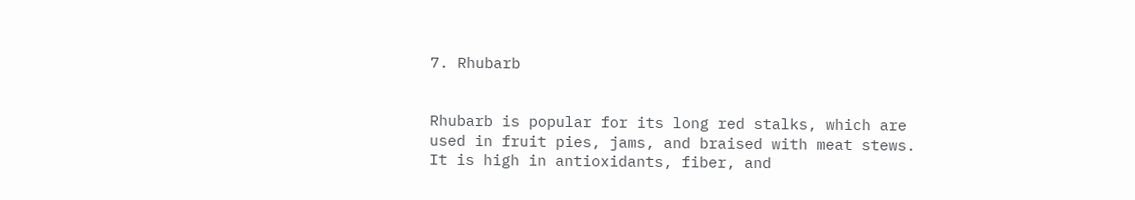7. Rhubarb


Rhubarb is popular for its long red stalks, which are used in fruit pies, jams, and braised with meat stews. It is high in antioxidants, fiber, and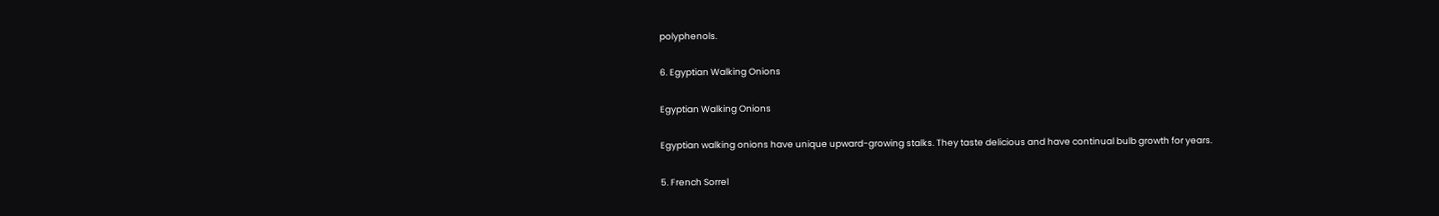polyphenols.

6. Egyptian Walking Onions

Egyptian Walking Onions

Egyptian walking onions have unique upward-growing stalks. They taste delicious and have continual bulb growth for years.

5. French Sorrel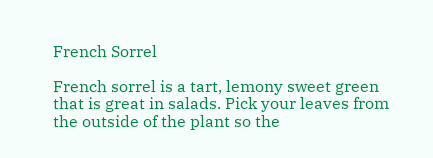French Sorrel

French sorrel is a tart, lemony sweet green that is great in salads. Pick your leaves from the outside of the plant so the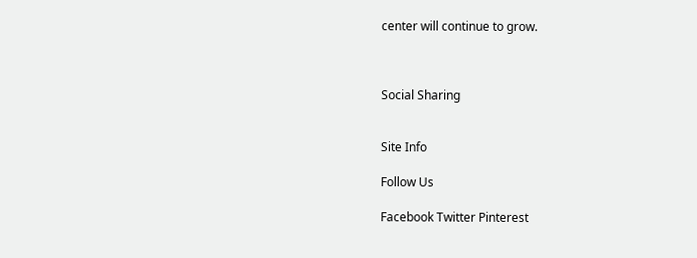center will continue to grow.



Social Sharing


Site Info

Follow Us

Facebook Twitter Pinterest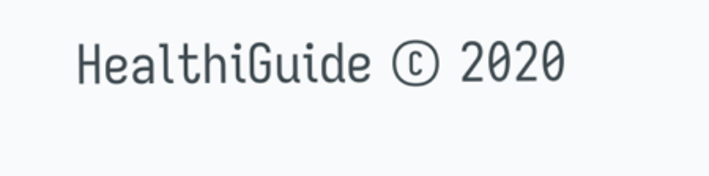HealthiGuide © 2020